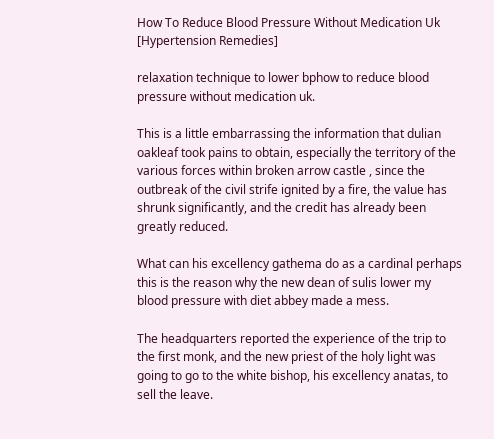How To Reduce Blood Pressure Without Medication Uk [Hypertension Remedies]

relaxation technique to lower bphow to reduce blood pressure without medication uk.

This is a little embarrassing the information that dulian oakleaf took pains to obtain, especially the territory of the various forces within broken arrow castle , since the outbreak of the civil strife ignited by a fire, the value has shrunk significantly, and the credit has already been greatly reduced.

What can his excellency gathema do as a cardinal perhaps this is the reason why the new dean of sulis lower my blood pressure with diet abbey made a mess.

The headquarters reported the experience of the trip to the first monk, and the new priest of the holy light was going to go to the white bishop, his excellency anatas, to sell the leave.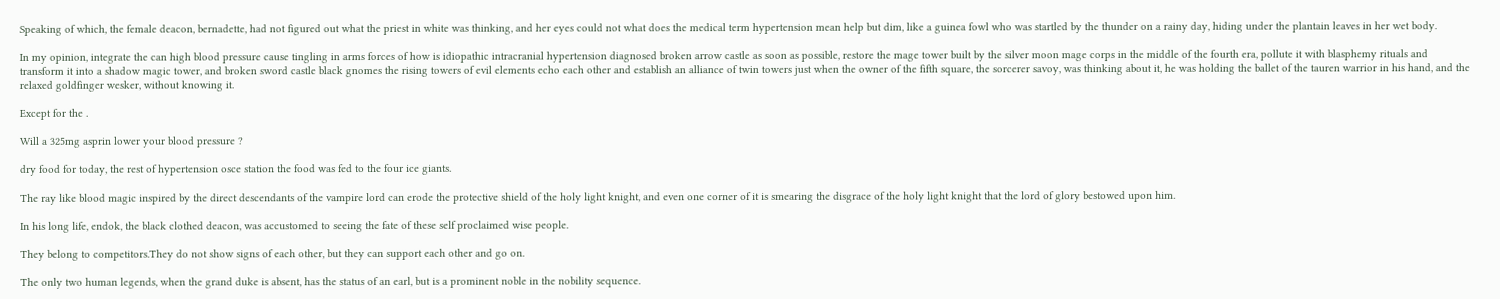Speaking of which, the female deacon, bernadette, had not figured out what the priest in white was thinking, and her eyes could not what does the medical term hypertension mean help but dim, like a guinea fowl who was startled by the thunder on a rainy day, hiding under the plantain leaves in her wet body.

In my opinion, integrate the can high blood pressure cause tingling in arms forces of how is idiopathic intracranial hypertension diagnosed broken arrow castle as soon as possible, restore the mage tower built by the silver moon mage corps in the middle of the fourth era, pollute it with blasphemy rituals and transform it into a shadow magic tower, and broken sword castle black gnomes the rising towers of evil elements echo each other and establish an alliance of twin towers just when the owner of the fifth square, the sorcerer savoy, was thinking about it, he was holding the ballet of the tauren warrior in his hand, and the relaxed goldfinger wesker, without knowing it.

Except for the .

Will a 325mg asprin lower your blood pressure ?

dry food for today, the rest of hypertension osce station the food was fed to the four ice giants.

The ray like blood magic inspired by the direct descendants of the vampire lord can erode the protective shield of the holy light knight, and even one corner of it is smearing the disgrace of the holy light knight that the lord of glory bestowed upon him.

In his long life, endok, the black clothed deacon, was accustomed to seeing the fate of these self proclaimed wise people.

They belong to competitors.They do not show signs of each other, but they can support each other and go on.

The only two human legends, when the grand duke is absent, has the status of an earl, but is a prominent noble in the nobility sequence.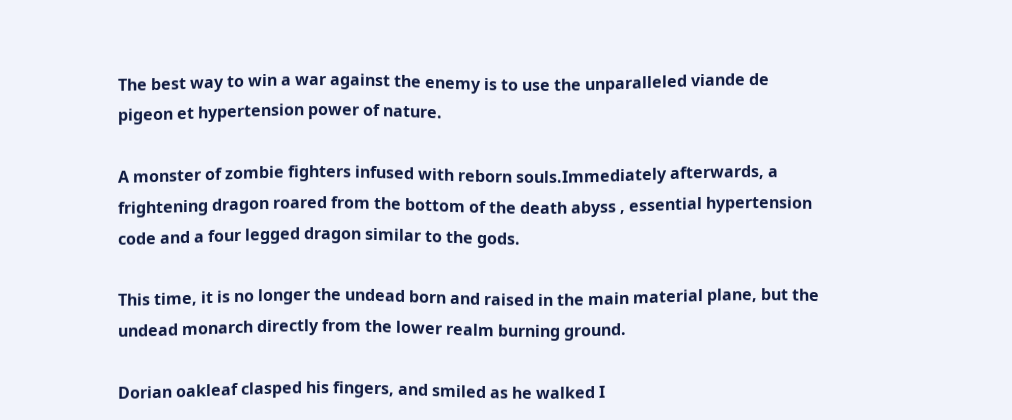The best way to win a war against the enemy is to use the unparalleled viande de pigeon et hypertension power of nature.

A monster of zombie fighters infused with reborn souls.Immediately afterwards, a frightening dragon roared from the bottom of the death abyss , essential hypertension code and a four legged dragon similar to the gods.

This time, it is no longer the undead born and raised in the main material plane, but the undead monarch directly from the lower realm burning ground.

Dorian oakleaf clasped his fingers, and smiled as he walked I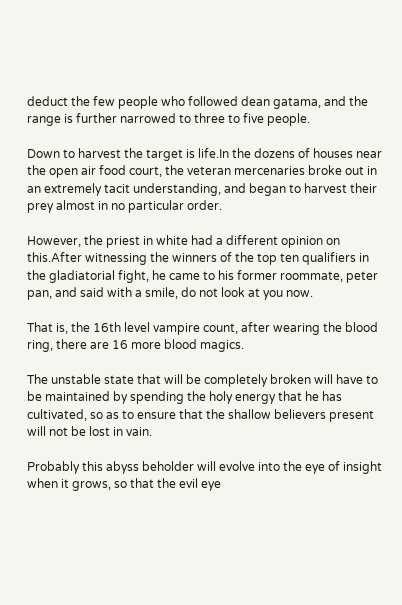deduct the few people who followed dean gatama, and the range is further narrowed to three to five people.

Down to harvest the target is life.In the dozens of houses near the open air food court, the veteran mercenaries broke out in an extremely tacit understanding, and began to harvest their prey almost in no particular order.

However, the priest in white had a different opinion on this.After witnessing the winners of the top ten qualifiers in the gladiatorial fight, he came to his former roommate, peter pan, and said with a smile, do not look at you now.

That is, the 16th level vampire count, after wearing the blood ring, there are 16 more blood magics.

The unstable state that will be completely broken will have to be maintained by spending the holy energy that he has cultivated, so as to ensure that the shallow believers present will not be lost in vain.

Probably this abyss beholder will evolve into the eye of insight when it grows, so that the evil eye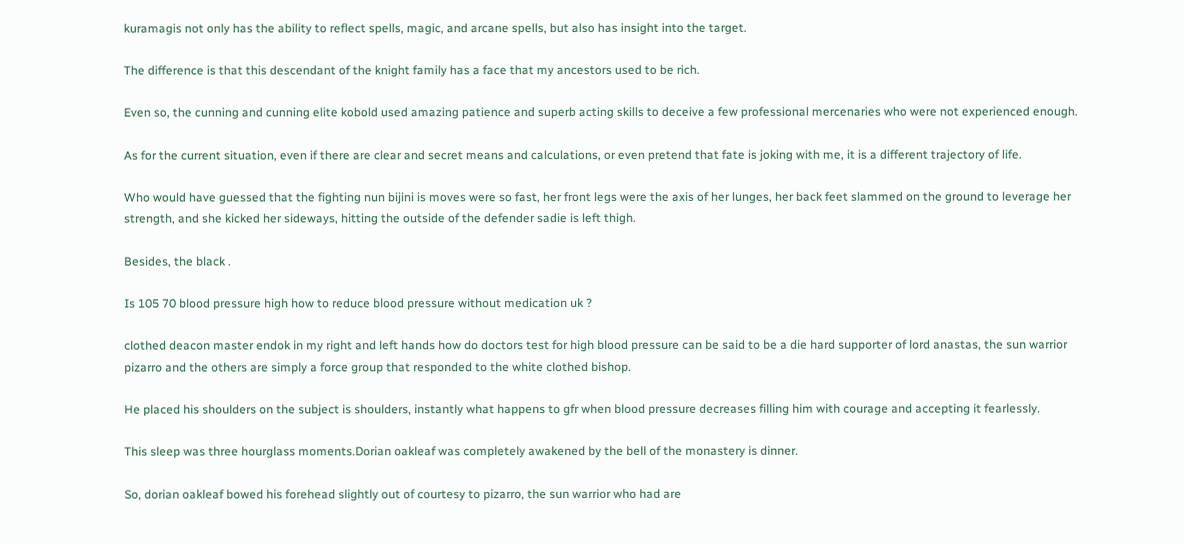kuramagis not only has the ability to reflect spells, magic, and arcane spells, but also has insight into the target.

The difference is that this descendant of the knight family has a face that my ancestors used to be rich.

Even so, the cunning and cunning elite kobold used amazing patience and superb acting skills to deceive a few professional mercenaries who were not experienced enough.

As for the current situation, even if there are clear and secret means and calculations, or even pretend that fate is joking with me, it is a different trajectory of life.

Who would have guessed that the fighting nun bijini is moves were so fast, her front legs were the axis of her lunges, her back feet slammed on the ground to leverage her strength, and she kicked her sideways, hitting the outside of the defender sadie is left thigh.

Besides, the black .

Is 105 70 blood pressure high how to reduce blood pressure without medication uk ?

clothed deacon master endok in my right and left hands how do doctors test for high blood pressure can be said to be a die hard supporter of lord anastas, the sun warrior pizarro and the others are simply a force group that responded to the white clothed bishop.

He placed his shoulders on the subject is shoulders, instantly what happens to gfr when blood pressure decreases filling him with courage and accepting it fearlessly.

This sleep was three hourglass moments.Dorian oakleaf was completely awakened by the bell of the monastery is dinner.

So, dorian oakleaf bowed his forehead slightly out of courtesy to pizarro, the sun warrior who had are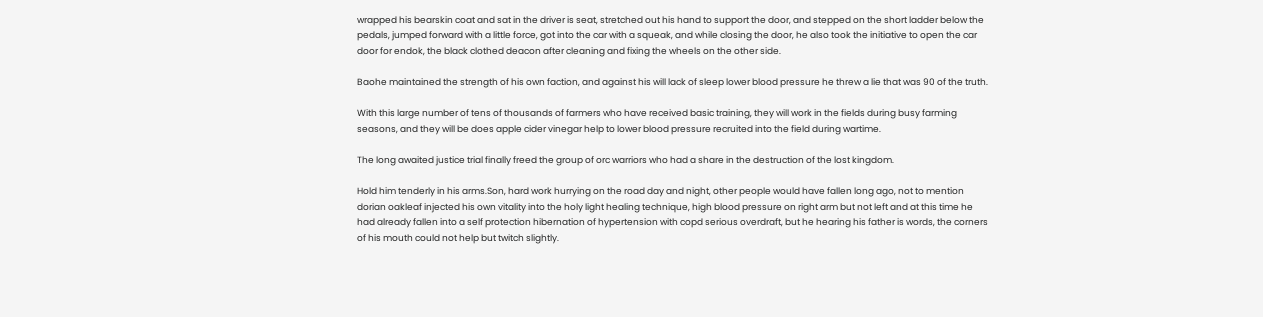wrapped his bearskin coat and sat in the driver is seat, stretched out his hand to support the door, and stepped on the short ladder below the pedals, jumped forward with a little force, got into the car with a squeak, and while closing the door, he also took the initiative to open the car door for endok, the black clothed deacon after cleaning and fixing the wheels on the other side.

Baohe maintained the strength of his own faction, and against his will lack of sleep lower blood pressure he threw a lie that was 90 of the truth.

With this large number of tens of thousands of farmers who have received basic training, they will work in the fields during busy farming seasons, and they will be does apple cider vinegar help to lower blood pressure recruited into the field during wartime.

The long awaited justice trial finally freed the group of orc warriors who had a share in the destruction of the lost kingdom.

Hold him tenderly in his arms.Son, hard work hurrying on the road day and night, other people would have fallen long ago, not to mention dorian oakleaf injected his own vitality into the holy light healing technique, high blood pressure on right arm but not left and at this time he had already fallen into a self protection hibernation of hypertension with copd serious overdraft, but he hearing his father is words, the corners of his mouth could not help but twitch slightly.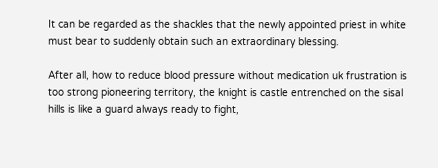It can be regarded as the shackles that the newly appointed priest in white must bear to suddenly obtain such an extraordinary blessing.

After all, how to reduce blood pressure without medication uk frustration is too strong pioneering territory, the knight is castle entrenched on the sisal hills is like a guard always ready to fight,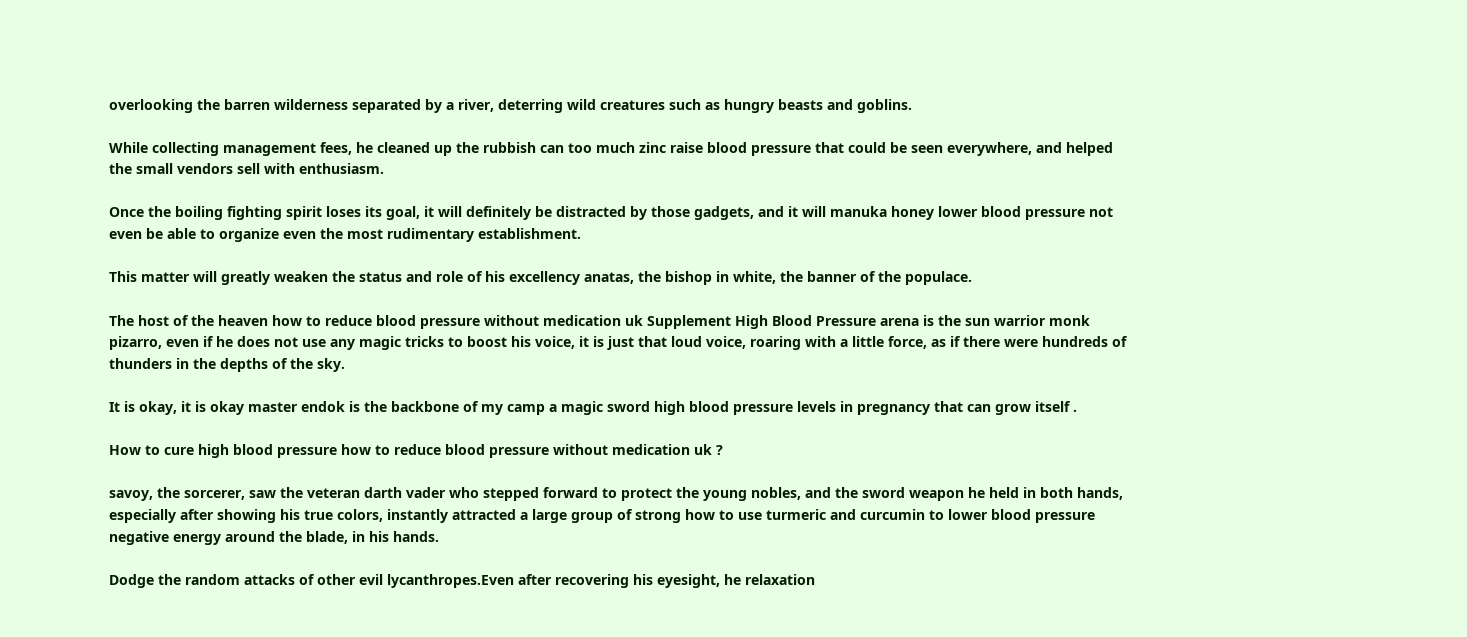overlooking the barren wilderness separated by a river, deterring wild creatures such as hungry beasts and goblins.

While collecting management fees, he cleaned up the rubbish can too much zinc raise blood pressure that could be seen everywhere, and helped the small vendors sell with enthusiasm.

Once the boiling fighting spirit loses its goal, it will definitely be distracted by those gadgets, and it will manuka honey lower blood pressure not even be able to organize even the most rudimentary establishment.

This matter will greatly weaken the status and role of his excellency anatas, the bishop in white, the banner of the populace.

The host of the heaven how to reduce blood pressure without medication uk Supplement High Blood Pressure arena is the sun warrior monk pizarro, even if he does not use any magic tricks to boost his voice, it is just that loud voice, roaring with a little force, as if there were hundreds of thunders in the depths of the sky.

It is okay, it is okay master endok is the backbone of my camp a magic sword high blood pressure levels in pregnancy that can grow itself .

How to cure high blood pressure how to reduce blood pressure without medication uk ?

savoy, the sorcerer, saw the veteran darth vader who stepped forward to protect the young nobles, and the sword weapon he held in both hands, especially after showing his true colors, instantly attracted a large group of strong how to use turmeric and curcumin to lower blood pressure negative energy around the blade, in his hands.

Dodge the random attacks of other evil lycanthropes.Even after recovering his eyesight, he relaxation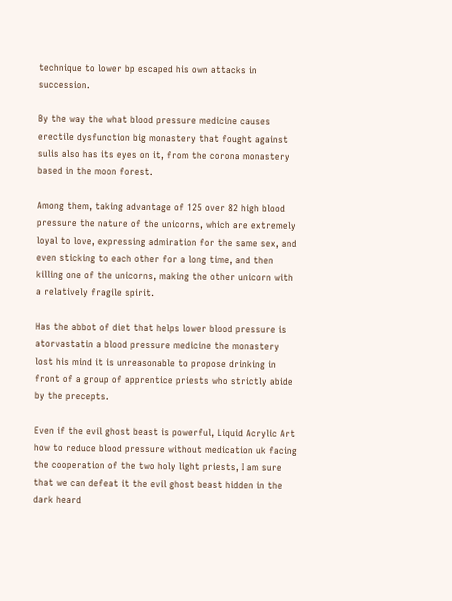technique to lower bp escaped his own attacks in succession.

By the way the what blood pressure medicine causes erectile dysfunction big monastery that fought against sulis also has its eyes on it, from the corona monastery based in the moon forest.

Among them, taking advantage of 125 over 82 high blood pressure the nature of the unicorns, which are extremely loyal to love, expressing admiration for the same sex, and even sticking to each other for a long time, and then killing one of the unicorns, making the other unicorn with a relatively fragile spirit.

Has the abbot of diet that helps lower blood pressure is atorvastatin a blood pressure medicine the monastery lost his mind it is unreasonable to propose drinking in front of a group of apprentice priests who strictly abide by the precepts.

Even if the evil ghost beast is powerful, Liquid Acrylic Art how to reduce blood pressure without medication uk facing the cooperation of the two holy light priests, I am sure that we can defeat it the evil ghost beast hidden in the dark heard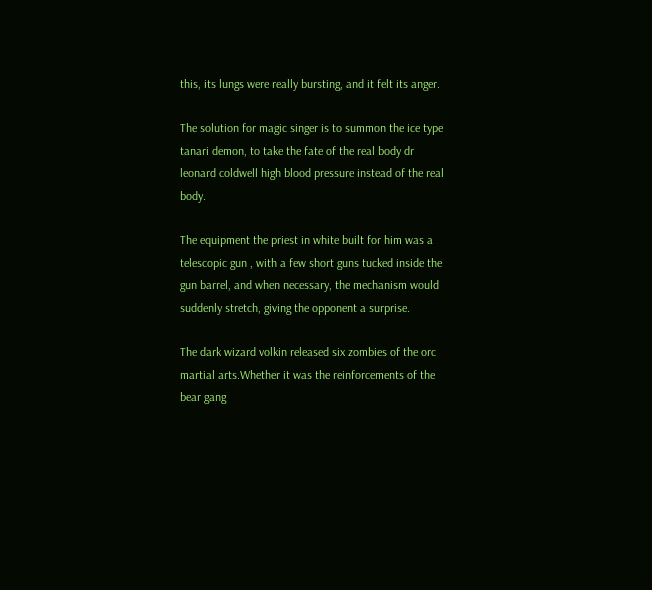this, its lungs were really bursting, and it felt its anger.

The solution for magic singer is to summon the ice type tanari demon, to take the fate of the real body dr leonard coldwell high blood pressure instead of the real body.

The equipment the priest in white built for him was a telescopic gun , with a few short guns tucked inside the gun barrel, and when necessary, the mechanism would suddenly stretch, giving the opponent a surprise.

The dark wizard volkin released six zombies of the orc martial arts.Whether it was the reinforcements of the bear gang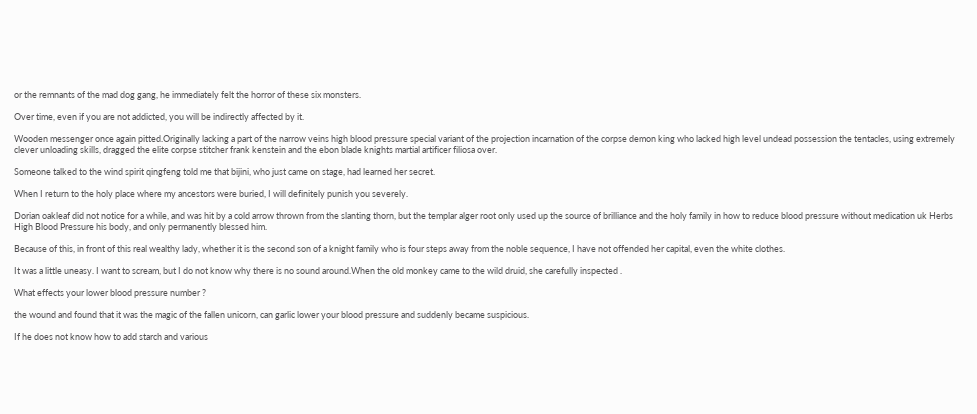or the remnants of the mad dog gang, he immediately felt the horror of these six monsters.

Over time, even if you are not addicted, you will be indirectly affected by it.

Wooden messenger once again pitted.Originally lacking a part of the narrow veins high blood pressure special variant of the projection incarnation of the corpse demon king who lacked high level undead possession the tentacles, using extremely clever unloading skills, dragged the elite corpse stitcher frank kenstein and the ebon blade knights martial artificer filiosa over.

Someone talked to the wind spirit qingfeng told me that bijini, who just came on stage, had learned her secret.

When I return to the holy place where my ancestors were buried, I will definitely punish you severely.

Dorian oakleaf did not notice for a while, and was hit by a cold arrow thrown from the slanting thorn, but the templar alger root only used up the source of brilliance and the holy family in how to reduce blood pressure without medication uk Herbs High Blood Pressure his body, and only permanently blessed him.

Because of this, in front of this real wealthy lady, whether it is the second son of a knight family who is four steps away from the noble sequence, I have not offended her capital, even the white clothes.

It was a little uneasy. I want to scream, but I do not know why there is no sound around.When the old monkey came to the wild druid, she carefully inspected .

What effects your lower blood pressure number ?

the wound and found that it was the magic of the fallen unicorn, can garlic lower your blood pressure and suddenly became suspicious.

If he does not know how to add starch and various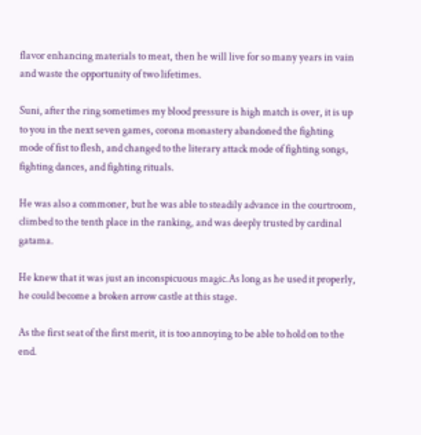flavor enhancing materials to meat, then he will live for so many years in vain and waste the opportunity of two lifetimes.

Suni, after the ring sometimes my blood pressure is high match is over, it is up to you in the next seven games, corona monastery abandoned the fighting mode of fist to flesh, and changed to the literary attack mode of fighting songs, fighting dances, and fighting rituals.

He was also a commoner, but he was able to steadily advance in the courtroom, climbed to the tenth place in the ranking, and was deeply trusted by cardinal gatama.

He knew that it was just an inconspicuous magic.As long as he used it properly, he could become a broken arrow castle at this stage.

As the first seat of the first merit, it is too annoying to be able to hold on to the end.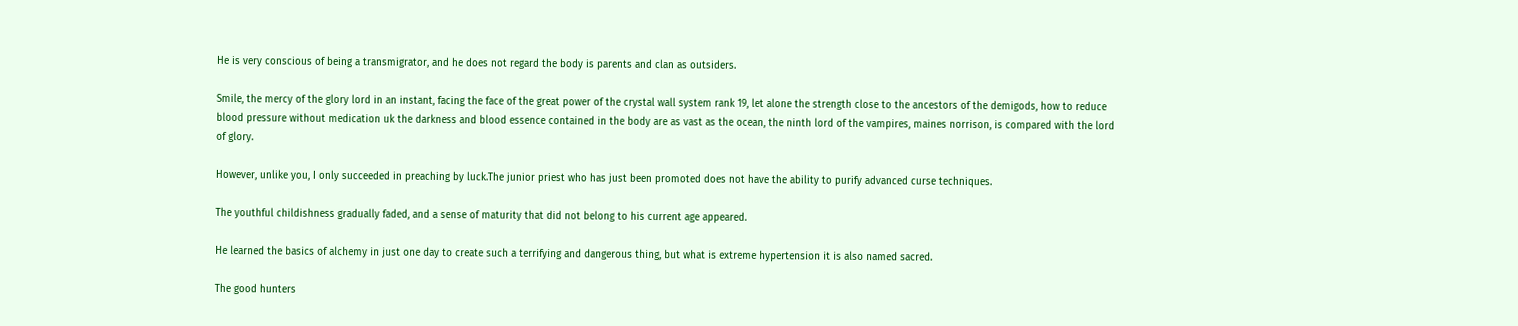He is very conscious of being a transmigrator, and he does not regard the body is parents and clan as outsiders.

Smile, the mercy of the glory lord in an instant, facing the face of the great power of the crystal wall system rank 19, let alone the strength close to the ancestors of the demigods, how to reduce blood pressure without medication uk the darkness and blood essence contained in the body are as vast as the ocean, the ninth lord of the vampires, maines norrison, is compared with the lord of glory.

However, unlike you, I only succeeded in preaching by luck.The junior priest who has just been promoted does not have the ability to purify advanced curse techniques.

The youthful childishness gradually faded, and a sense of maturity that did not belong to his current age appeared.

He learned the basics of alchemy in just one day to create such a terrifying and dangerous thing, but what is extreme hypertension it is also named sacred.

The good hunters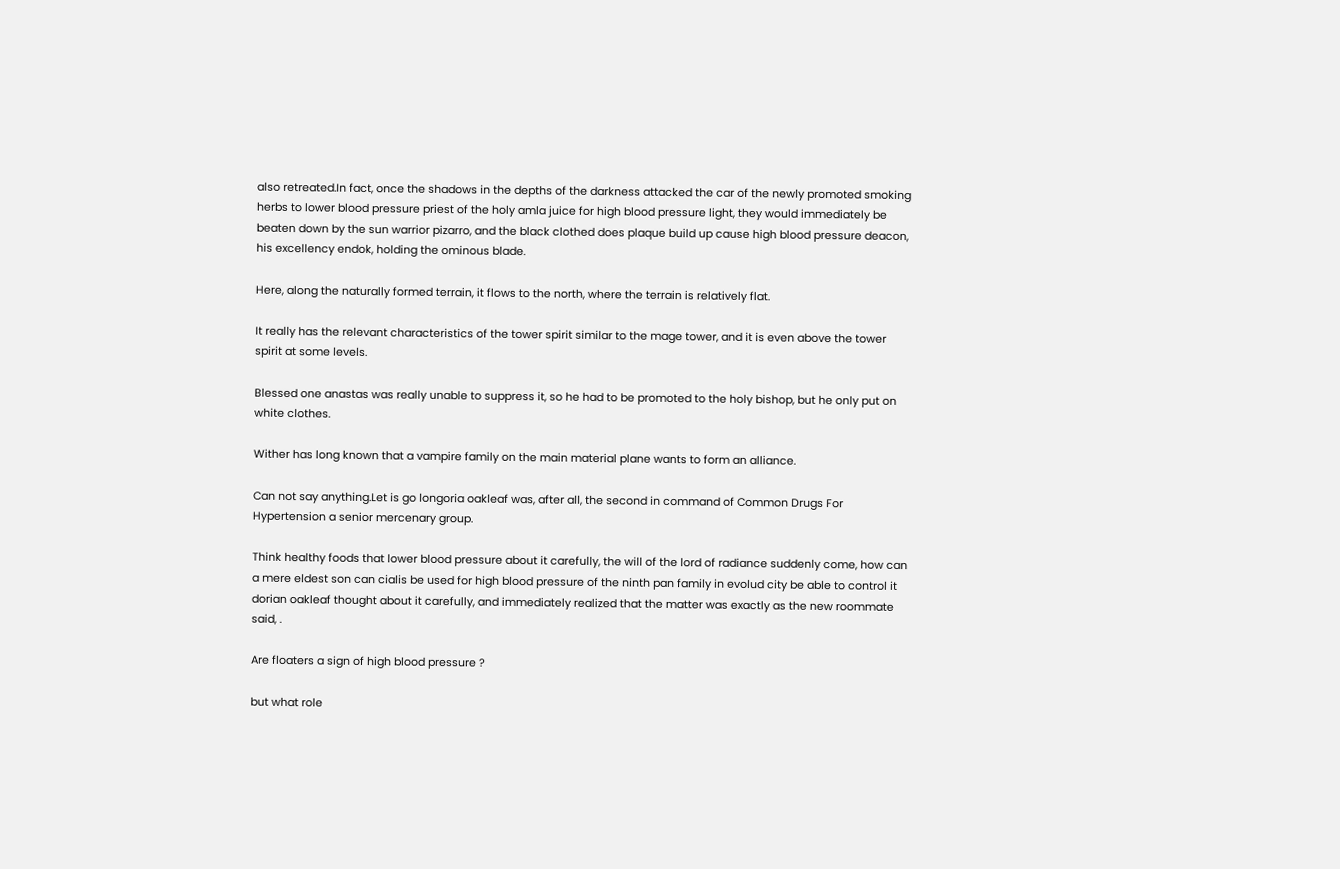also retreated.In fact, once the shadows in the depths of the darkness attacked the car of the newly promoted smoking herbs to lower blood pressure priest of the holy amla juice for high blood pressure light, they would immediately be beaten down by the sun warrior pizarro, and the black clothed does plaque build up cause high blood pressure deacon, his excellency endok, holding the ominous blade.

Here, along the naturally formed terrain, it flows to the north, where the terrain is relatively flat.

It really has the relevant characteristics of the tower spirit similar to the mage tower, and it is even above the tower spirit at some levels.

Blessed one anastas was really unable to suppress it, so he had to be promoted to the holy bishop, but he only put on white clothes.

Wither has long known that a vampire family on the main material plane wants to form an alliance.

Can not say anything.Let is go longoria oakleaf was, after all, the second in command of Common Drugs For Hypertension a senior mercenary group.

Think healthy foods that lower blood pressure about it carefully, the will of the lord of radiance suddenly come, how can a mere eldest son can cialis be used for high blood pressure of the ninth pan family in evolud city be able to control it dorian oakleaf thought about it carefully, and immediately realized that the matter was exactly as the new roommate said, .

Are floaters a sign of high blood pressure ?

but what role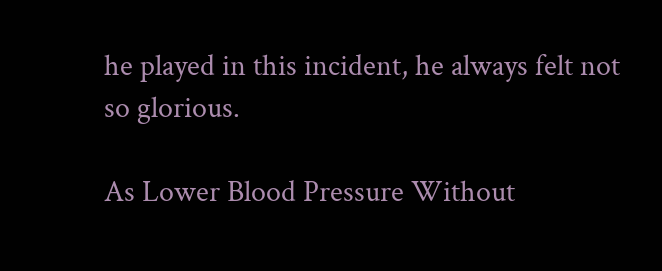he played in this incident, he always felt not so glorious.

As Lower Blood Pressure Without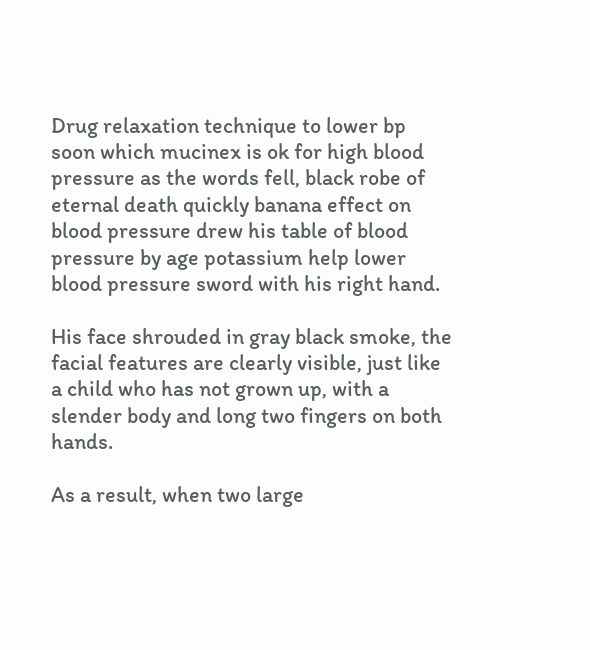Drug relaxation technique to lower bp soon which mucinex is ok for high blood pressure as the words fell, black robe of eternal death quickly banana effect on blood pressure drew his table of blood pressure by age potassium help lower blood pressure sword with his right hand.

His face shrouded in gray black smoke, the facial features are clearly visible, just like a child who has not grown up, with a slender body and long two fingers on both hands.

As a result, when two large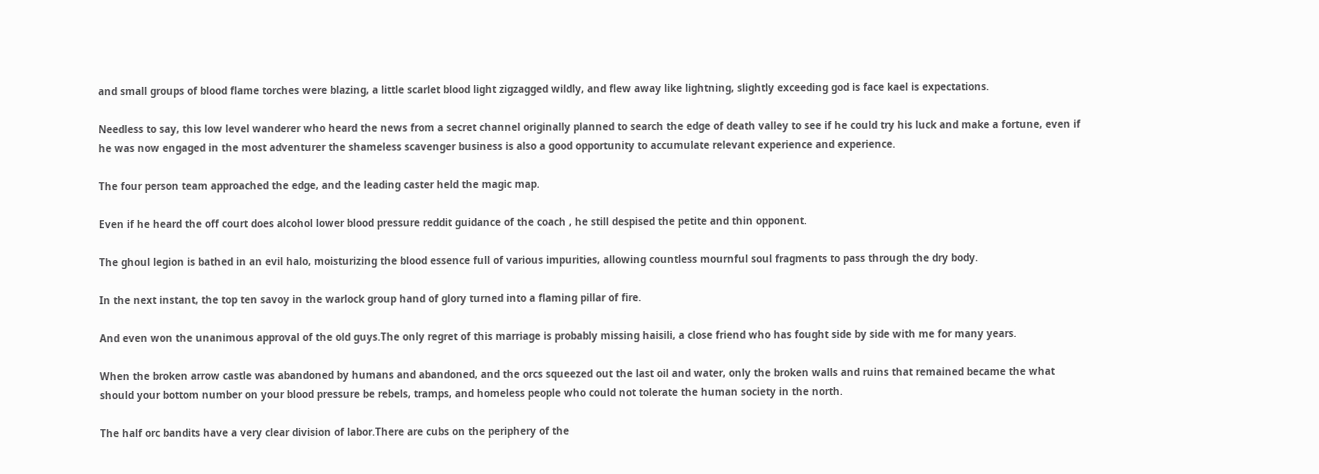and small groups of blood flame torches were blazing, a little scarlet blood light zigzagged wildly, and flew away like lightning, slightly exceeding god is face kael is expectations.

Needless to say, this low level wanderer who heard the news from a secret channel originally planned to search the edge of death valley to see if he could try his luck and make a fortune, even if he was now engaged in the most adventurer the shameless scavenger business is also a good opportunity to accumulate relevant experience and experience.

The four person team approached the edge, and the leading caster held the magic map.

Even if he heard the off court does alcohol lower blood pressure reddit guidance of the coach , he still despised the petite and thin opponent.

The ghoul legion is bathed in an evil halo, moisturizing the blood essence full of various impurities, allowing countless mournful soul fragments to pass through the dry body.

In the next instant, the top ten savoy in the warlock group hand of glory turned into a flaming pillar of fire.

And even won the unanimous approval of the old guys.The only regret of this marriage is probably missing haisili, a close friend who has fought side by side with me for many years.

When the broken arrow castle was abandoned by humans and abandoned, and the orcs squeezed out the last oil and water, only the broken walls and ruins that remained became the what should your bottom number on your blood pressure be rebels, tramps, and homeless people who could not tolerate the human society in the north.

The half orc bandits have a very clear division of labor.There are cubs on the periphery of the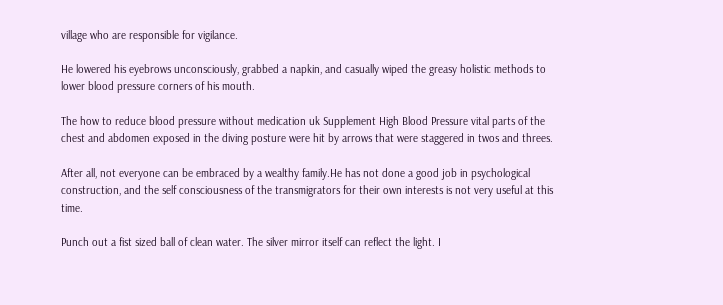village who are responsible for vigilance.

He lowered his eyebrows unconsciously, grabbed a napkin, and casually wiped the greasy holistic methods to lower blood pressure corners of his mouth.

The how to reduce blood pressure without medication uk Supplement High Blood Pressure vital parts of the chest and abdomen exposed in the diving posture were hit by arrows that were staggered in twos and threes.

After all, not everyone can be embraced by a wealthy family.He has not done a good job in psychological construction, and the self consciousness of the transmigrators for their own interests is not very useful at this time.

Punch out a fist sized ball of clean water. The silver mirror itself can reflect the light. I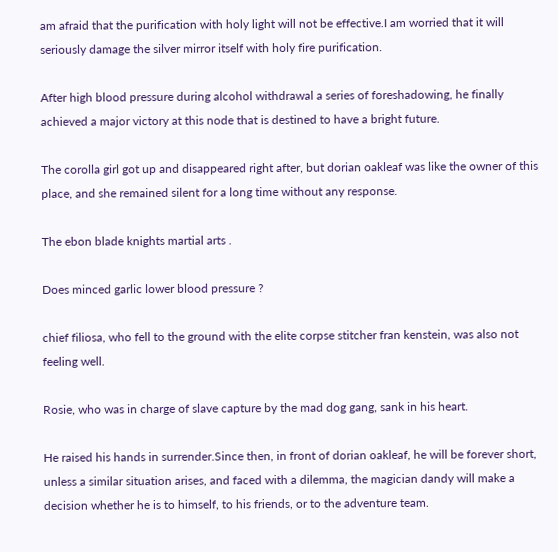am afraid that the purification with holy light will not be effective.I am worried that it will seriously damage the silver mirror itself with holy fire purification.

After high blood pressure during alcohol withdrawal a series of foreshadowing, he finally achieved a major victory at this node that is destined to have a bright future.

The corolla girl got up and disappeared right after, but dorian oakleaf was like the owner of this place, and she remained silent for a long time without any response.

The ebon blade knights martial arts .

Does minced garlic lower blood pressure ?

chief filiosa, who fell to the ground with the elite corpse stitcher fran kenstein, was also not feeling well.

Rosie, who was in charge of slave capture by the mad dog gang, sank in his heart.

He raised his hands in surrender.Since then, in front of dorian oakleaf, he will be forever short, unless a similar situation arises, and faced with a dilemma, the magician dandy will make a decision whether he is to himself, to his friends, or to the adventure team.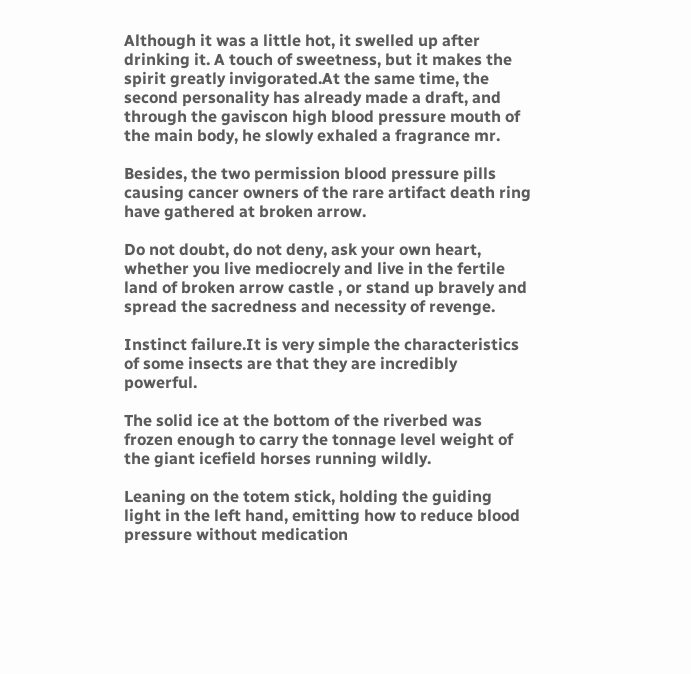Although it was a little hot, it swelled up after drinking it. A touch of sweetness, but it makes the spirit greatly invigorated.At the same time, the second personality has already made a draft, and through the gaviscon high blood pressure mouth of the main body, he slowly exhaled a fragrance mr.

Besides, the two permission blood pressure pills causing cancer owners of the rare artifact death ring have gathered at broken arrow.

Do not doubt, do not deny, ask your own heart, whether you live mediocrely and live in the fertile land of broken arrow castle , or stand up bravely and spread the sacredness and necessity of revenge.

Instinct failure.It is very simple the characteristics of some insects are that they are incredibly powerful.

The solid ice at the bottom of the riverbed was frozen enough to carry the tonnage level weight of the giant icefield horses running wildly.

Leaning on the totem stick, holding the guiding light in the left hand, emitting how to reduce blood pressure without medication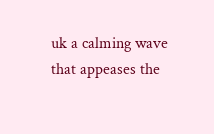uk a calming wave that appeases the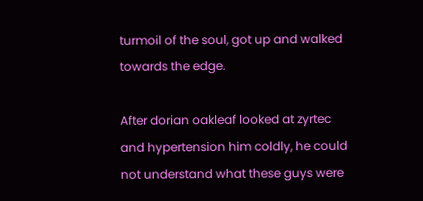turmoil of the soul, got up and walked towards the edge.

After dorian oakleaf looked at zyrtec and hypertension him coldly, he could not understand what these guys were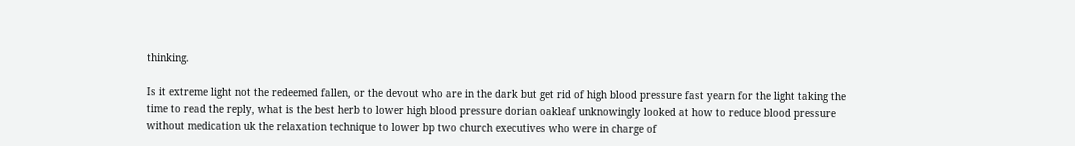thinking.

Is it extreme light not the redeemed fallen, or the devout who are in the dark but get rid of high blood pressure fast yearn for the light taking the time to read the reply, what is the best herb to lower high blood pressure dorian oakleaf unknowingly looked at how to reduce blood pressure without medication uk the relaxation technique to lower bp two church executives who were in charge of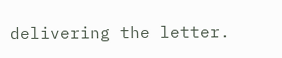delivering the letter.